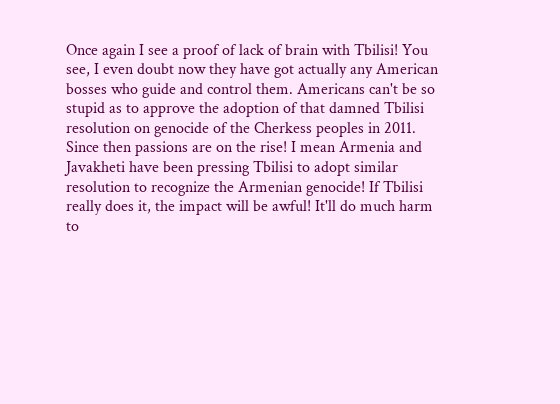Once again I see a proof of lack of brain with Tbilisi! You see, I even doubt now they have got actually any American bosses who guide and control them. Americans can't be so stupid as to approve the adoption of that damned Tbilisi resolution on genocide of the Cherkess peoples in 2011.
Since then passions are on the rise! I mean Armenia and Javakheti have been pressing Tbilisi to adopt similar resolution to recognize the Armenian genocide! If Tbilisi really does it, the impact will be awful! It'll do much harm to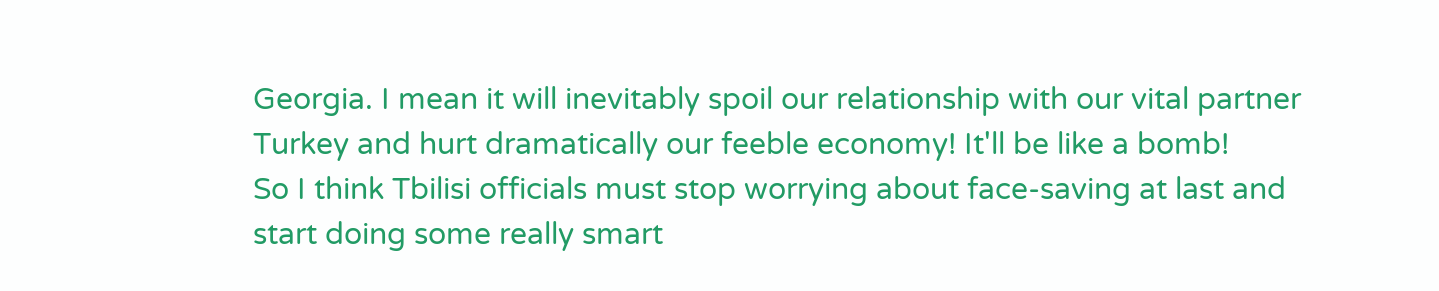Georgia. I mean it will inevitably spoil our relationship with our vital partner Turkey and hurt dramatically our feeble economy! It'll be like a bomb!
So I think Tbilisi officials must stop worrying about face-saving at last and start doing some really smart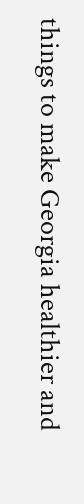things to make Georgia healthier and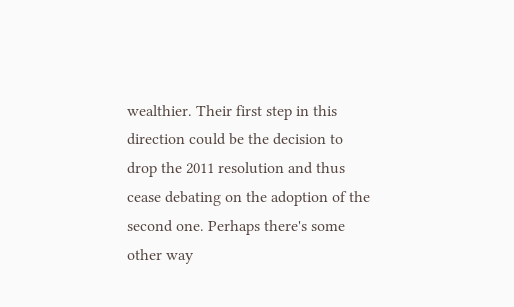wealthier. Their first step in this direction could be the decision to drop the 2011 resolution and thus cease debating on the adoption of the second one. Perhaps there's some other way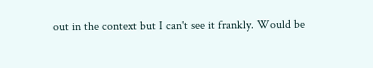out in the context but I can't see it frankly. Would be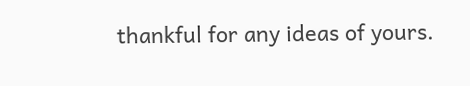thankful for any ideas of yours.